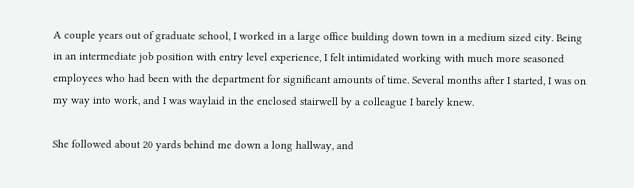A couple years out of graduate school, I worked in a large office building down town in a medium sized city. Being in an intermediate job position with entry level experience, I felt intimidated working with much more seasoned employees who had been with the department for significant amounts of time. Several months after I started, I was on my way into work, and I was waylaid in the enclosed stairwell by a colleague I barely knew.

She followed about 20 yards behind me down a long hallway, and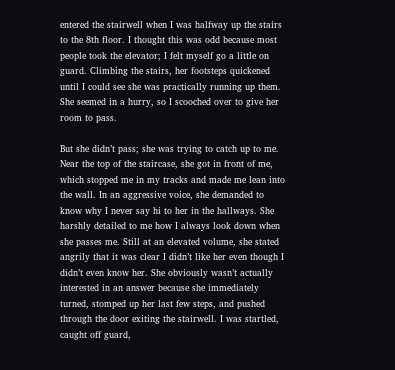entered the stairwell when I was halfway up the stairs to the 8th floor. I thought this was odd because most people took the elevator; I felt myself go a little on guard. Climbing the stairs, her footsteps quickened until I could see she was practically running up them. She seemed in a hurry, so I scooched over to give her room to pass.

But she didn’t pass; she was trying to catch up to me. Near the top of the staircase, she got in front of me, which stopped me in my tracks and made me lean into the wall. In an aggressive voice, she demanded to know why I never say hi to her in the hallways. She harshly detailed to me how I always look down when she passes me. Still at an elevated volume, she stated angrily that it was clear I didn’t like her even though I didn’t even know her. She obviously wasn’t actually interested in an answer because she immediately turned, stomped up her last few steps, and pushed through the door exiting the stairwell. I was startled, caught off guard,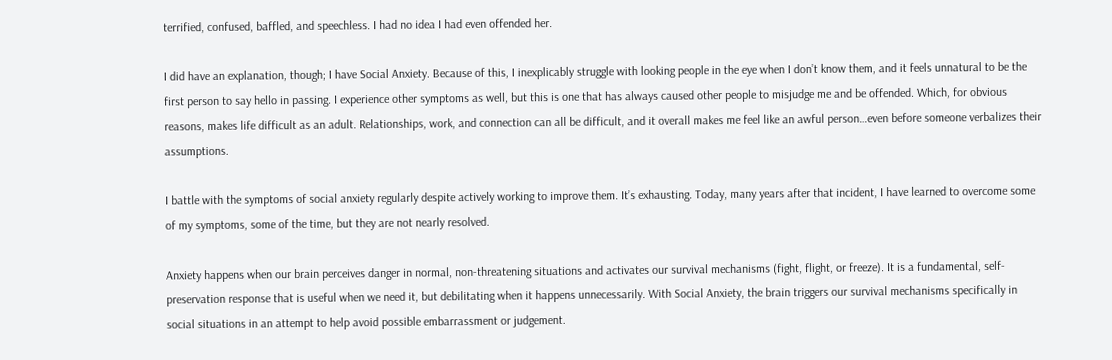terrified, confused, baffled, and speechless. I had no idea I had even offended her.

I did have an explanation, though; I have Social Anxiety. Because of this, I inexplicably struggle with looking people in the eye when I don’t know them, and it feels unnatural to be the first person to say hello in passing. I experience other symptoms as well, but this is one that has always caused other people to misjudge me and be offended. Which, for obvious reasons, makes life difficult as an adult. Relationships, work, and connection can all be difficult, and it overall makes me feel like an awful person…even before someone verbalizes their assumptions.

I battle with the symptoms of social anxiety regularly despite actively working to improve them. It’s exhausting. Today, many years after that incident, I have learned to overcome some of my symptoms, some of the time, but they are not nearly resolved.

Anxiety happens when our brain perceives danger in normal, non-threatening situations and activates our survival mechanisms (fight, flight, or freeze). It is a fundamental, self-preservation response that is useful when we need it, but debilitating when it happens unnecessarily. With Social Anxiety, the brain triggers our survival mechanisms specifically in social situations in an attempt to help avoid possible embarrassment or judgement.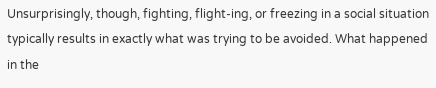Unsurprisingly, though, fighting, flight-ing, or freezing in a social situation typically results in exactly what was trying to be avoided. What happened in the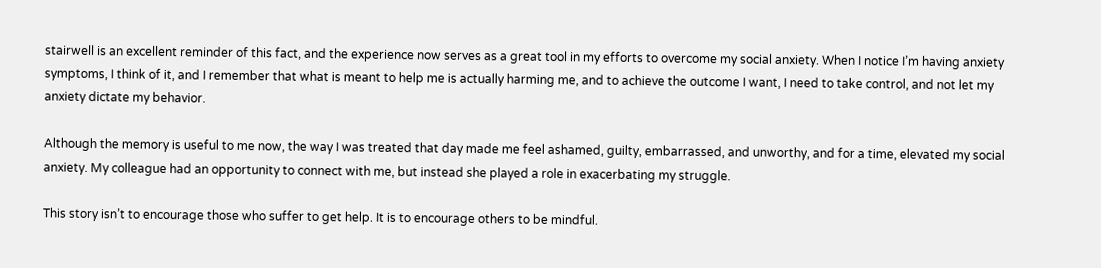stairwell is an excellent reminder of this fact, and the experience now serves as a great tool in my efforts to overcome my social anxiety. When I notice I’m having anxiety symptoms, I think of it, and I remember that what is meant to help me is actually harming me, and to achieve the outcome I want, I need to take control, and not let my anxiety dictate my behavior.

Although the memory is useful to me now, the way I was treated that day made me feel ashamed, guilty, embarrassed, and unworthy, and for a time, elevated my social anxiety. My colleague had an opportunity to connect with me, but instead she played a role in exacerbating my struggle.

This story isn’t to encourage those who suffer to get help. It is to encourage others to be mindful.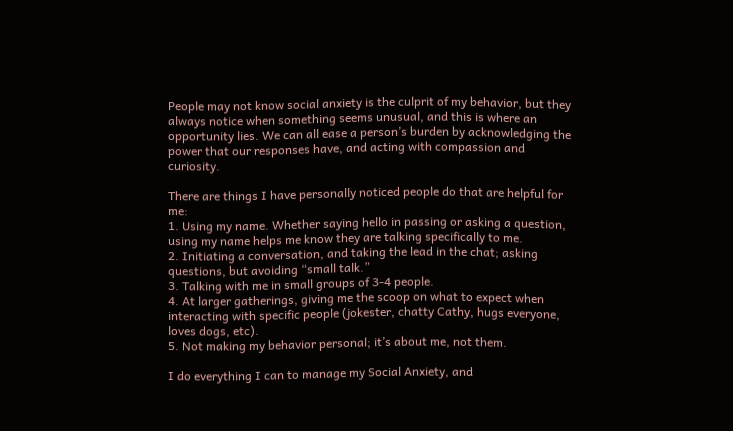People may not know social anxiety is the culprit of my behavior, but they always notice when something seems unusual, and this is where an opportunity lies. We can all ease a person’s burden by acknowledging the power that our responses have, and acting with compassion and curiosity.

There are things I have personally noticed people do that are helpful for me:
1. Using my name. Whether saying hello in passing or asking a question, using my name helps me know they are talking specifically to me.
2. Initiating a conversation, and taking the lead in the chat; asking questions, but avoiding “small talk.”
3. Talking with me in small groups of 3-4 people.
4. At larger gatherings, giving me the scoop on what to expect when interacting with specific people (jokester, chatty Cathy, hugs everyone, loves dogs, etc).
5. Not making my behavior personal; it’s about me, not them.

I do everything I can to manage my Social Anxiety, and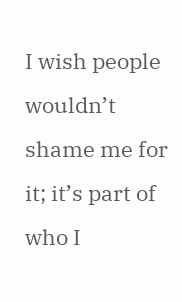I wish people wouldn’t shame me for it; it’s part of who I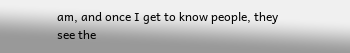am, and once I get to know people, they see the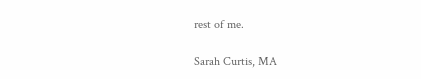rest of me.

Sarah Curtis, MA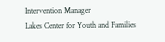Intervention Manager
Lakes Center for Youth and Families